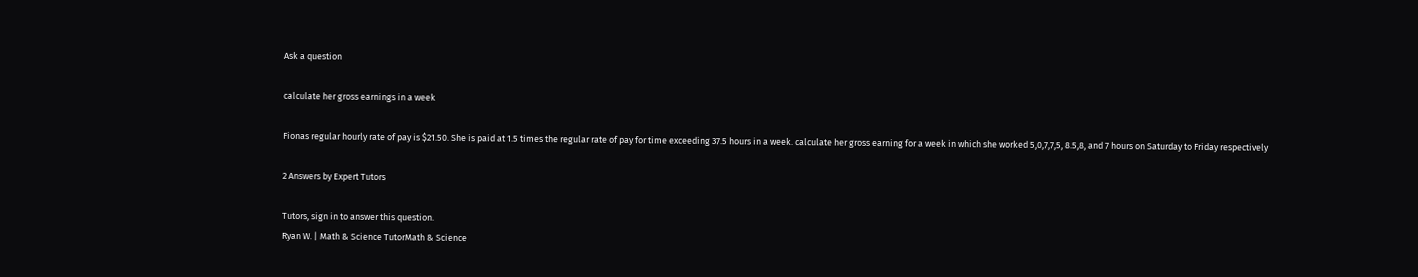Ask a question

calculate her gross earnings in a week

Fionas regular hourly rate of pay is $21.50. She is paid at 1.5 times the regular rate of pay for time exceeding 37.5 hours in a week. calculate her gross earning for a week in which she worked 5,0,7,7,5, 8.5,8, and 7 hours on Saturday to Friday respectively

2 Answers by Expert Tutors

Tutors, sign in to answer this question.
Ryan W. | Math & Science TutorMath & Science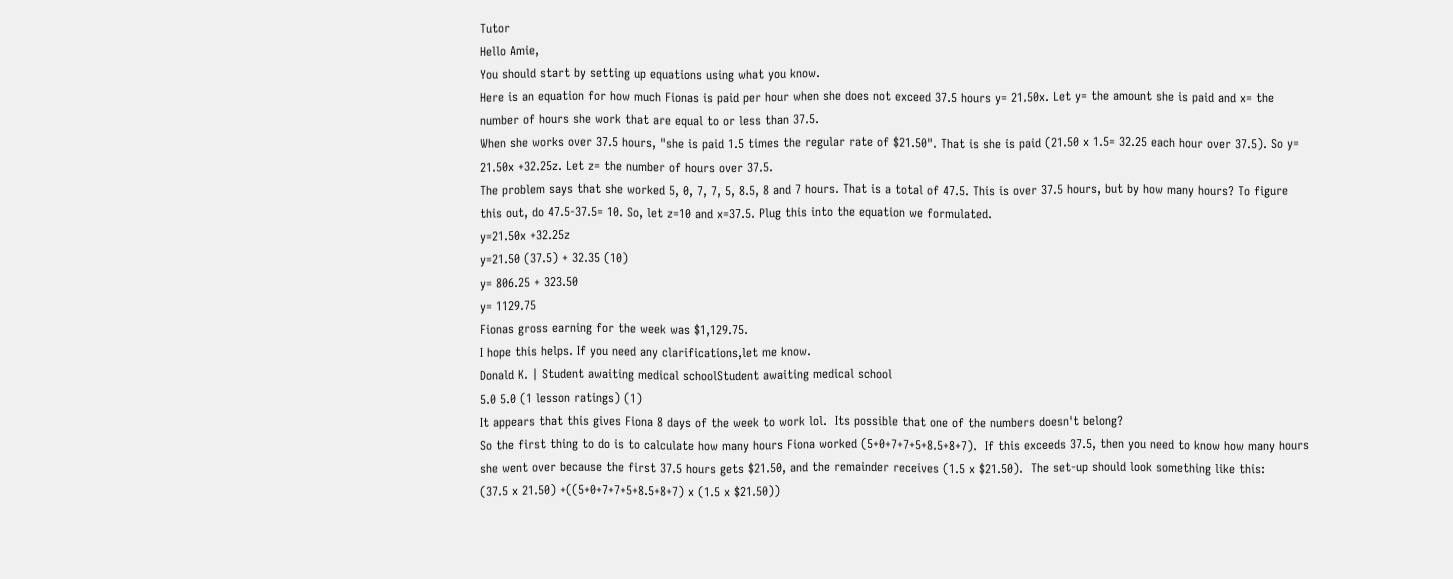Tutor
Hello Amie,
You should start by setting up equations using what you know.
Here is an equation for how much Fionas is paid per hour when she does not exceed 37.5 hours y= 21.50x. Let y= the amount she is paid and x= the number of hours she work that are equal to or less than 37.5.
When she works over 37.5 hours, "she is paid 1.5 times the regular rate of $21.50". That is she is paid (21.50 x 1.5= 32.25 each hour over 37.5). So y= 21.50x +32.25z. Let z= the number of hours over 37.5.
The problem says that she worked 5, 0, 7, 7, 5, 8.5, 8 and 7 hours. That is a total of 47.5. This is over 37.5 hours, but by how many hours? To figure this out, do 47.5-37.5= 10. So, let z=10 and x=37.5. Plug this into the equation we formulated.
y=21.50x +32.25z
y=21.50 (37.5) + 32.35 (10)
y= 806.25 + 323.50
y= 1129.75
Fionas gross earning for the week was $1,129.75.
I hope this helps. If you need any clarifications,let me know.
Donald K. | Student awaiting medical schoolStudent awaiting medical school
5.0 5.0 (1 lesson ratings) (1)
It appears that this gives Fiona 8 days of the week to work lol.  Its possible that one of the numbers doesn't belong?
So the first thing to do is to calculate how many hours Fiona worked (5+0+7+7+5+8.5+8+7).  If this exceeds 37.5, then you need to know how many hours she went over because the first 37.5 hours gets $21.50, and the remainder receives (1.5 x $21.50).  The set-up should look something like this:
(37.5 x 21.50) +((5+0+7+7+5+8.5+8+7) x (1.5 x $21.50))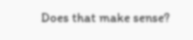Does that make sense?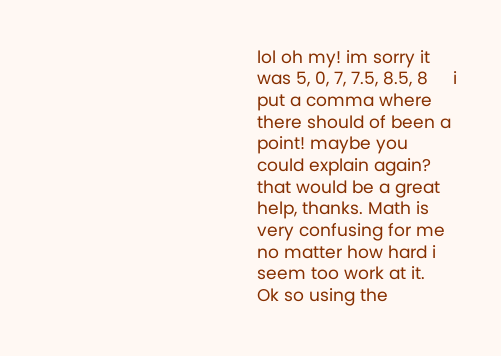lol oh my! im sorry it was 5, 0, 7, 7.5, 8.5, 8     i put a comma where there should of been a point! maybe you could explain again? that would be a great help, thanks. Math is very confusing for me no matter how hard i seem too work at it.
Ok so using the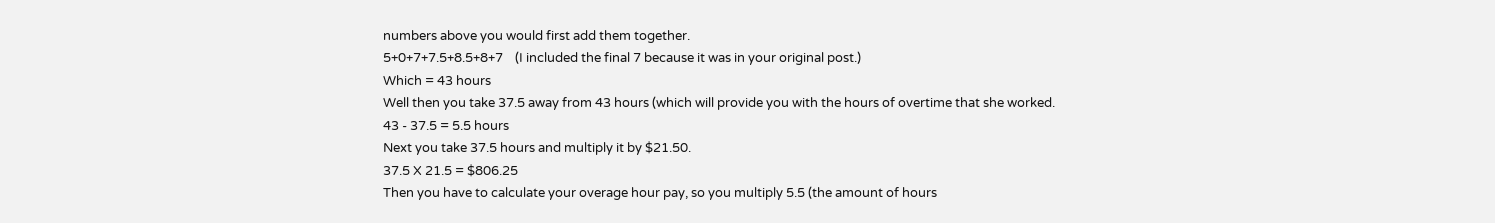numbers above you would first add them together.
5+0+7+7.5+8.5+8+7    (I included the final 7 because it was in your original post.)
Which = 43 hours
Well then you take 37.5 away from 43 hours (which will provide you with the hours of overtime that she worked.
43 - 37.5 = 5.5 hours
Next you take 37.5 hours and multiply it by $21.50.
37.5 X 21.5 = $806.25
Then you have to calculate your overage hour pay, so you multiply 5.5 (the amount of hours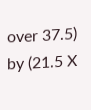over 37.5) by (21.5 X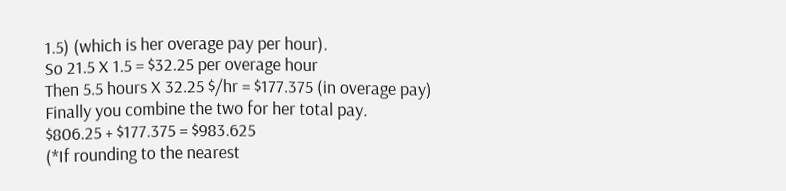1.5) (which is her overage pay per hour).
So 21.5 X 1.5 = $32.25 per overage hour
Then 5.5 hours X 32.25 $/hr = $177.375 (in overage pay)
Finally you combine the two for her total pay.
$806.25 + $177.375 = $983.625
(*If rounding to the nearest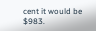cent it would be $983.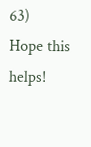63)
Hope this helps!